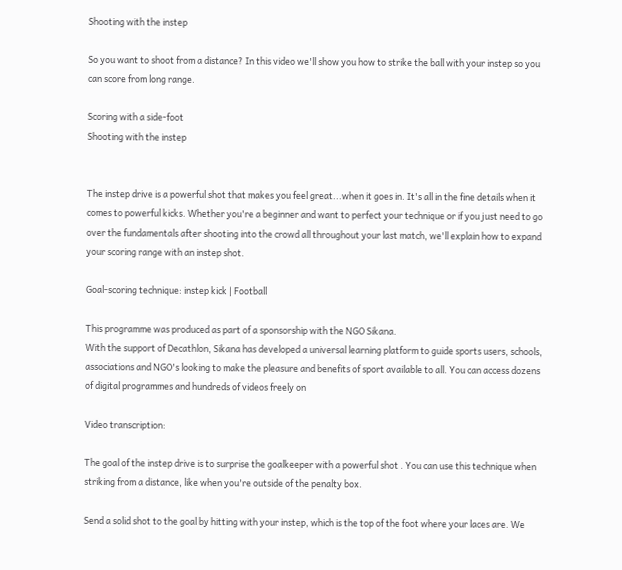Shooting with the instep

So you want to shoot from a distance? In this video we'll show you how to strike the ball with your instep so you can score from long range.

Scoring with a side-foot
Shooting with the instep


The instep drive is a powerful shot that makes you feel great...when it goes in. It's all in the fine details when it comes to powerful kicks. Whether you're a beginner and want to perfect your technique or if you just need to go over the fundamentals after shooting into the crowd all throughout your last match, we'll explain how to expand your scoring range with an instep shot.

Goal-scoring technique: instep kick | Football

This programme was produced as part of a sponsorship with the NGO Sikana.
With the support of Decathlon, Sikana has developed a universal learning platform to guide sports users, schools, associations and NGO's looking to make the pleasure and benefits of sport available to all. You can access dozens of digital programmes and hundreds of videos freely on

Video transcription:

The goal of the instep drive is to surprise the goalkeeper with a powerful shot . You can use this technique when striking from a distance, like when you're outside of the penalty box.

Send a solid shot to the goal by hitting with your instep, which is the top of the foot where your laces are. We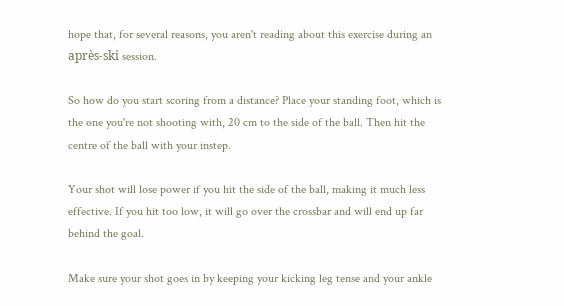hope that, for several reasons, you aren't reading about this exercise during an après-ski session.

So how do you start scoring from a distance? Place your standing foot, which is the one you're not shooting with, 20 cm to the side of the ball. Then hit the centre of the ball with your instep.

Your shot will lose power if you hit the side of the ball, making it much less effective. If you hit too low, it will go over the crossbar and will end up far behind the goal.

Make sure your shot goes in by keeping your kicking leg tense and your ankle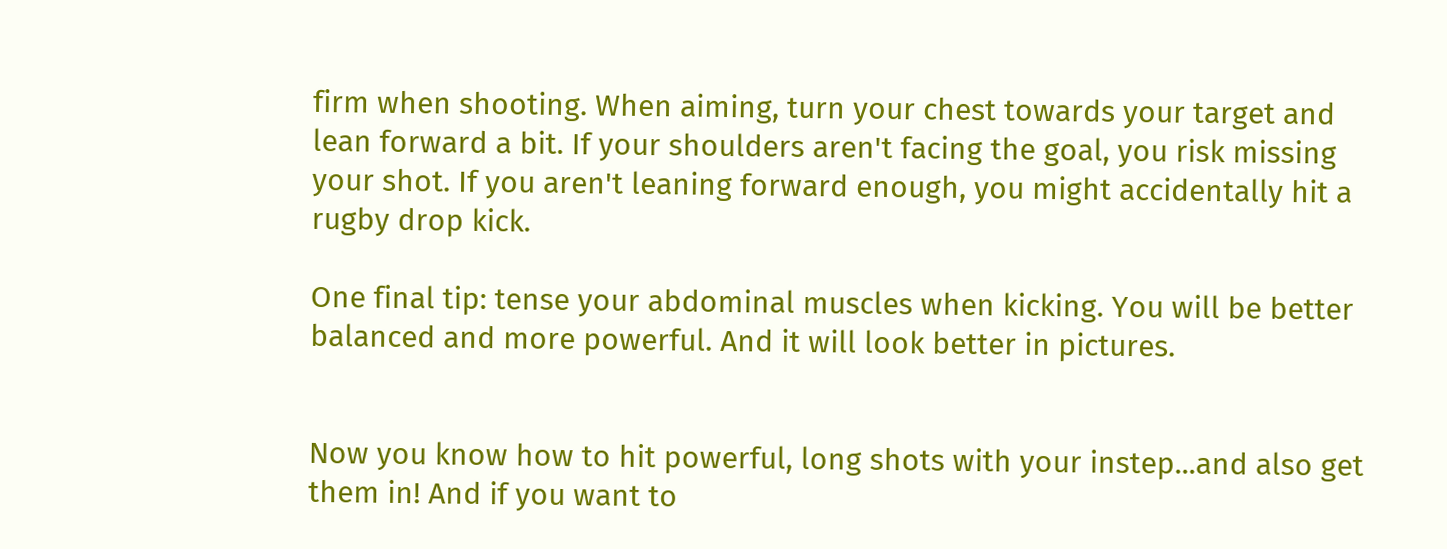firm when shooting. When aiming, turn your chest towards your target and lean forward a bit. If your shoulders aren't facing the goal, you risk missing your shot. If you aren't leaning forward enough, you might accidentally hit a rugby drop kick.

One final tip: tense your abdominal muscles when kicking. You will be better balanced and more powerful. And it will look better in pictures.


Now you know how to hit powerful, long shots with your instep...and also get them in! And if you want to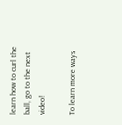learn how to curl the ball, go to the next video!

To learn more ways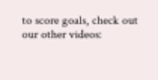to score goals, check out our other videos: